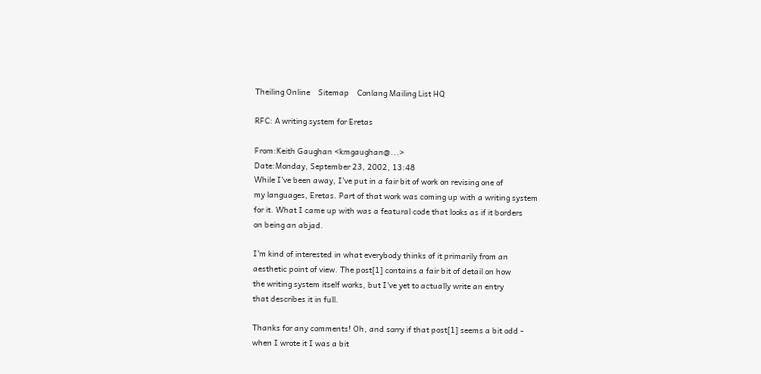Theiling Online    Sitemap    Conlang Mailing List HQ

RFC: A writing system for Eretas

From:Keith Gaughan <kmgaughan@...>
Date:Monday, September 23, 2002, 13:48
While I've been away, I've put in a fair bit of work on revising one of
my languages, Eretas. Part of that work was coming up with a writing system
for it. What I came up with was a featural code that looks as if it borders
on being an abjad.

I'm kind of interested in what everybody thinks of it primarily from an
aesthetic point of view. The post[1] contains a fair bit of detail on how
the writing system itself works, but I've yet to actually write an entry
that describes it in full.

Thanks for any comments! Oh, and sorry if that post[1] seems a bit odd -
when I wrote it I was a bit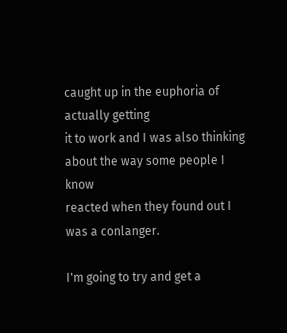caught up in the euphoria of actually getting
it to work and I was also thinking about the way some people I know
reacted when they found out I was a conlanger.

I'm going to try and get a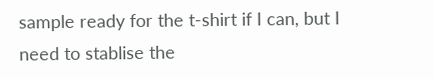sample ready for the t-shirt if I can, but I
need to stablise the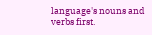language's nouns and verbs first.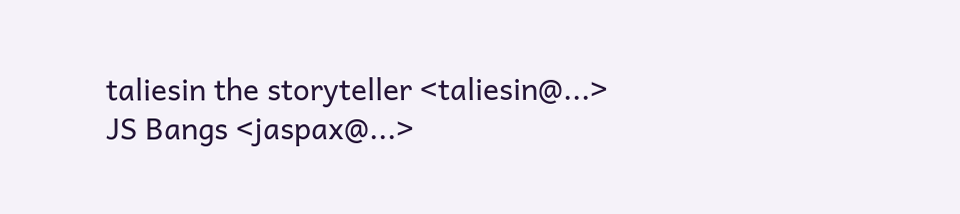taliesin the storyteller <taliesin@...>
JS Bangs <jaspax@...>